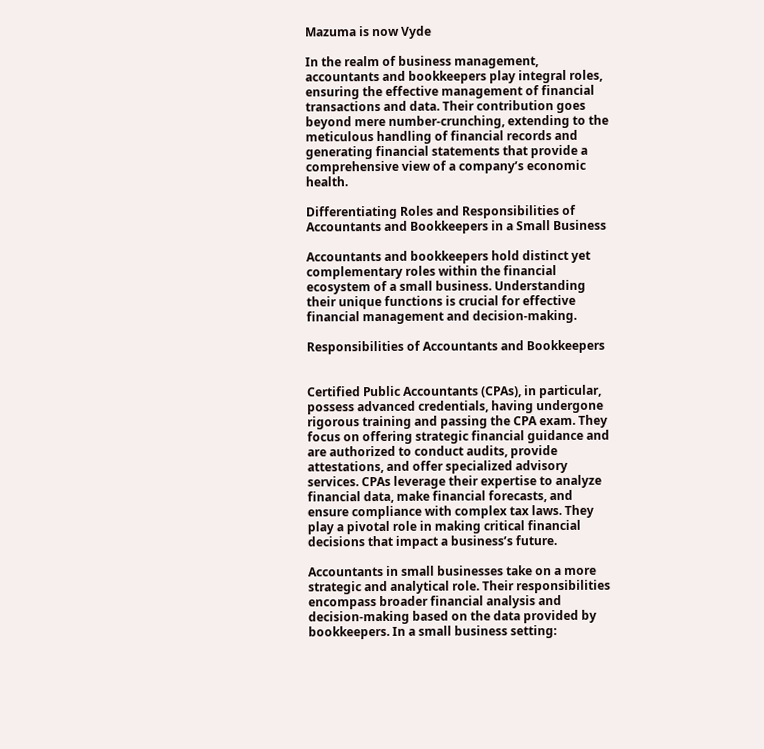Mazuma is now Vyde

In the realm of business management, accountants and bookkeepers play integral roles, ensuring the effective management of financial transactions and data. Their contribution goes beyond mere number-crunching, extending to the meticulous handling of financial records and generating financial statements that provide a comprehensive view of a company’s economic health.

Differentiating Roles and Responsibilities of Accountants and Bookkeepers in a Small Business

Accountants and bookkeepers hold distinct yet complementary roles within the financial ecosystem of a small business. Understanding their unique functions is crucial for effective financial management and decision-making.

Responsibilities of Accountants and Bookkeepers


Certified Public Accountants (CPAs), in particular, possess advanced credentials, having undergone rigorous training and passing the CPA exam. They focus on offering strategic financial guidance and are authorized to conduct audits, provide attestations, and offer specialized advisory services. CPAs leverage their expertise to analyze financial data, make financial forecasts, and ensure compliance with complex tax laws. They play a pivotal role in making critical financial decisions that impact a business’s future.

Accountants in small businesses take on a more strategic and analytical role. Their responsibilities encompass broader financial analysis and decision-making based on the data provided by bookkeepers. In a small business setting: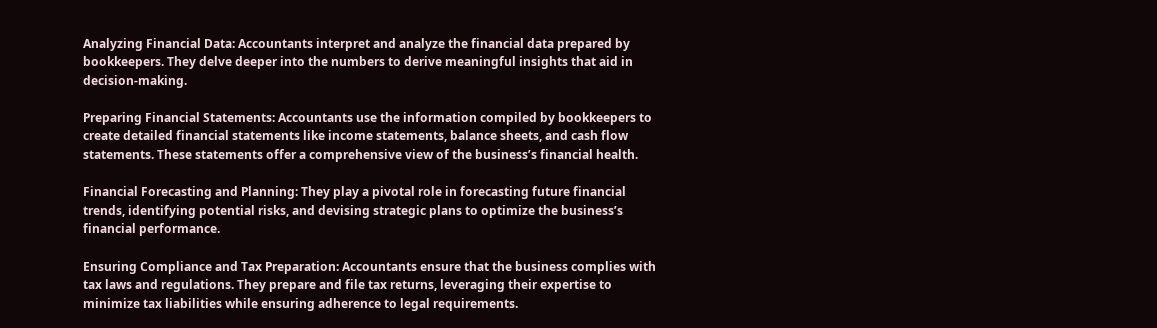Analyzing Financial Data: Accountants interpret and analyze the financial data prepared by bookkeepers. They delve deeper into the numbers to derive meaningful insights that aid in decision-making.

Preparing Financial Statements: Accountants use the information compiled by bookkeepers to create detailed financial statements like income statements, balance sheets, and cash flow statements. These statements offer a comprehensive view of the business’s financial health.

Financial Forecasting and Planning: They play a pivotal role in forecasting future financial trends, identifying potential risks, and devising strategic plans to optimize the business’s financial performance.

Ensuring Compliance and Tax Preparation: Accountants ensure that the business complies with tax laws and regulations. They prepare and file tax returns, leveraging their expertise to minimize tax liabilities while ensuring adherence to legal requirements.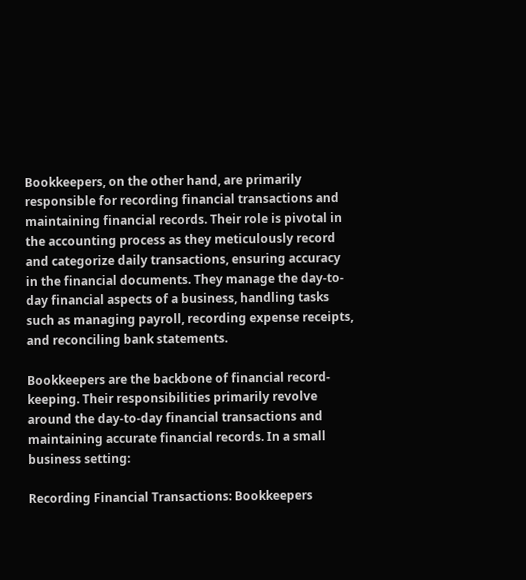Bookkeepers, on the other hand, are primarily responsible for recording financial transactions and maintaining financial records. Their role is pivotal in the accounting process as they meticulously record and categorize daily transactions, ensuring accuracy in the financial documents. They manage the day-to-day financial aspects of a business, handling tasks such as managing payroll, recording expense receipts, and reconciling bank statements.

Bookkeepers are the backbone of financial record-keeping. Their responsibilities primarily revolve around the day-to-day financial transactions and maintaining accurate financial records. In a small business setting:

Recording Financial Transactions: Bookkeepers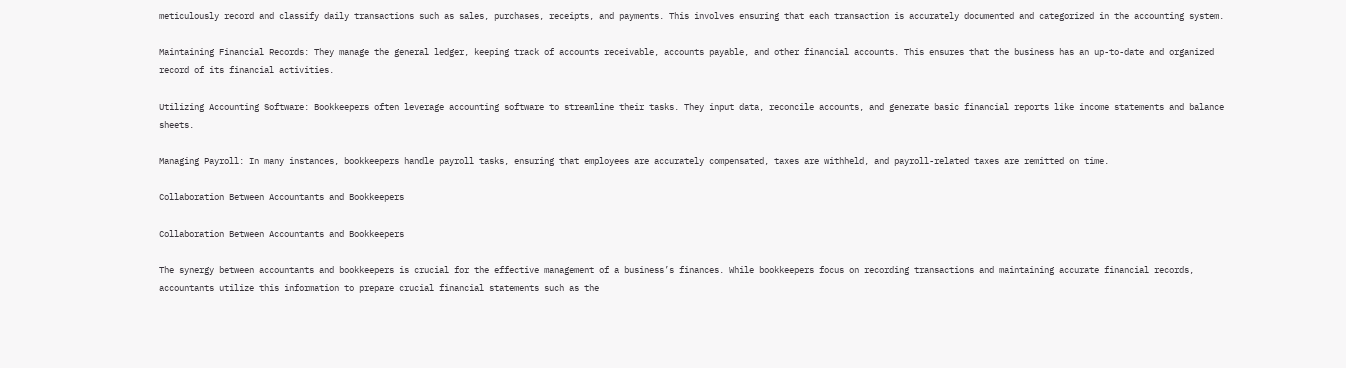meticulously record and classify daily transactions such as sales, purchases, receipts, and payments. This involves ensuring that each transaction is accurately documented and categorized in the accounting system.

Maintaining Financial Records: They manage the general ledger, keeping track of accounts receivable, accounts payable, and other financial accounts. This ensures that the business has an up-to-date and organized record of its financial activities.

Utilizing Accounting Software: Bookkeepers often leverage accounting software to streamline their tasks. They input data, reconcile accounts, and generate basic financial reports like income statements and balance sheets.

Managing Payroll: In many instances, bookkeepers handle payroll tasks, ensuring that employees are accurately compensated, taxes are withheld, and payroll-related taxes are remitted on time.

Collaboration Between Accountants and Bookkeepers

Collaboration Between Accountants and Bookkeepers

The synergy between accountants and bookkeepers is crucial for the effective management of a business’s finances. While bookkeepers focus on recording transactions and maintaining accurate financial records, accountants utilize this information to prepare crucial financial statements such as the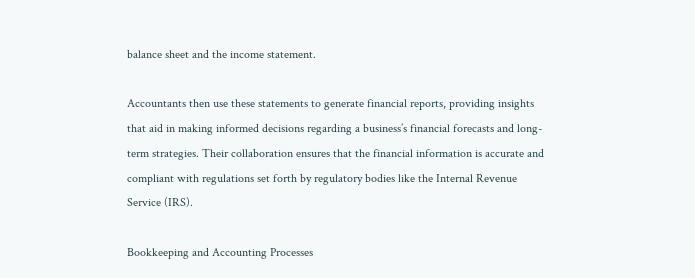balance sheet and the income statement.

Accountants then use these statements to generate financial reports, providing insights that aid in making informed decisions regarding a business’s financial forecasts and long-term strategies. Their collaboration ensures that the financial information is accurate and compliant with regulations set forth by regulatory bodies like the Internal Revenue Service (IRS).

Bookkeeping and Accounting Processes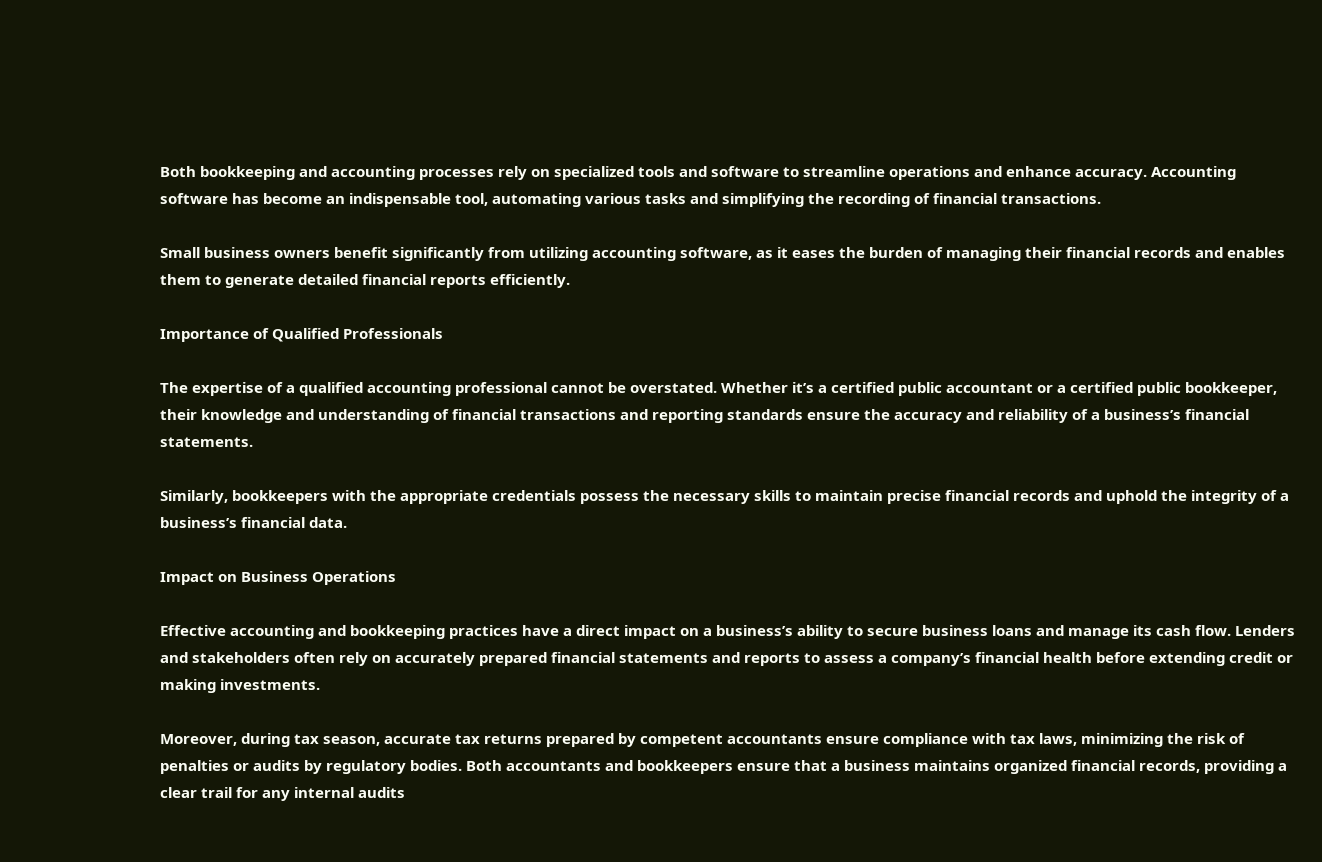Both bookkeeping and accounting processes rely on specialized tools and software to streamline operations and enhance accuracy. Accounting software has become an indispensable tool, automating various tasks and simplifying the recording of financial transactions.

Small business owners benefit significantly from utilizing accounting software, as it eases the burden of managing their financial records and enables them to generate detailed financial reports efficiently.

Importance of Qualified Professionals

The expertise of a qualified accounting professional cannot be overstated. Whether it’s a certified public accountant or a certified public bookkeeper, their knowledge and understanding of financial transactions and reporting standards ensure the accuracy and reliability of a business’s financial statements.

Similarly, bookkeepers with the appropriate credentials possess the necessary skills to maintain precise financial records and uphold the integrity of a business’s financial data.

Impact on Business Operations

Effective accounting and bookkeeping practices have a direct impact on a business’s ability to secure business loans and manage its cash flow. Lenders and stakeholders often rely on accurately prepared financial statements and reports to assess a company’s financial health before extending credit or making investments.

Moreover, during tax season, accurate tax returns prepared by competent accountants ensure compliance with tax laws, minimizing the risk of penalties or audits by regulatory bodies. Both accountants and bookkeepers ensure that a business maintains organized financial records, providing a clear trail for any internal audits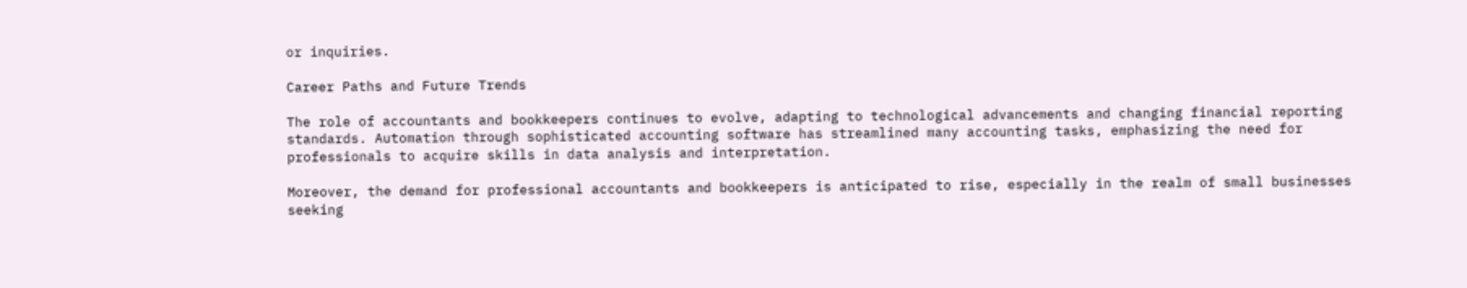or inquiries.

Career Paths and Future Trends

The role of accountants and bookkeepers continues to evolve, adapting to technological advancements and changing financial reporting standards. Automation through sophisticated accounting software has streamlined many accounting tasks, emphasizing the need for professionals to acquire skills in data analysis and interpretation.

Moreover, the demand for professional accountants and bookkeepers is anticipated to rise, especially in the realm of small businesses seeking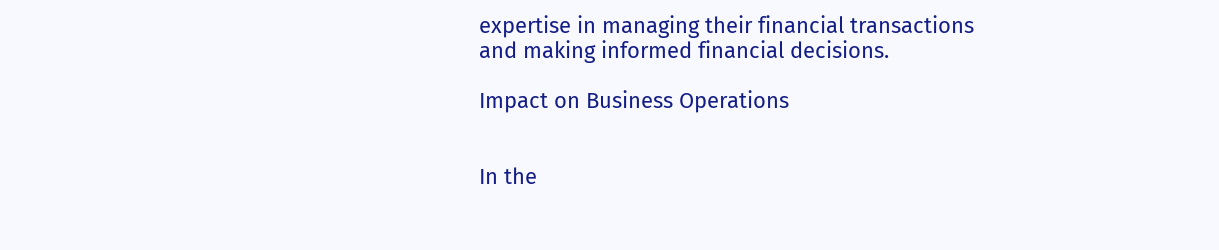expertise in managing their financial transactions and making informed financial decisions.

Impact on Business Operations


In the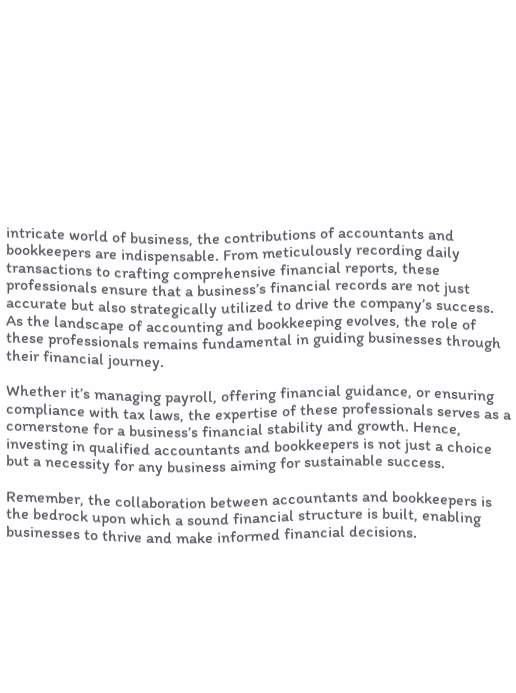intricate world of business, the contributions of accountants and bookkeepers are indispensable. From meticulously recording daily transactions to crafting comprehensive financial reports, these professionals ensure that a business’s financial records are not just accurate but also strategically utilized to drive the company’s success. As the landscape of accounting and bookkeeping evolves, the role of these professionals remains fundamental in guiding businesses through their financial journey.

Whether it’s managing payroll, offering financial guidance, or ensuring compliance with tax laws, the expertise of these professionals serves as a cornerstone for a business’s financial stability and growth. Hence, investing in qualified accountants and bookkeepers is not just a choice but a necessity for any business aiming for sustainable success.

Remember, the collaboration between accountants and bookkeepers is the bedrock upon which a sound financial structure is built, enabling businesses to thrive and make informed financial decisions.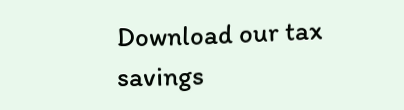Download our tax savings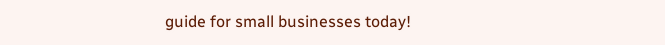guide for small businesses today!